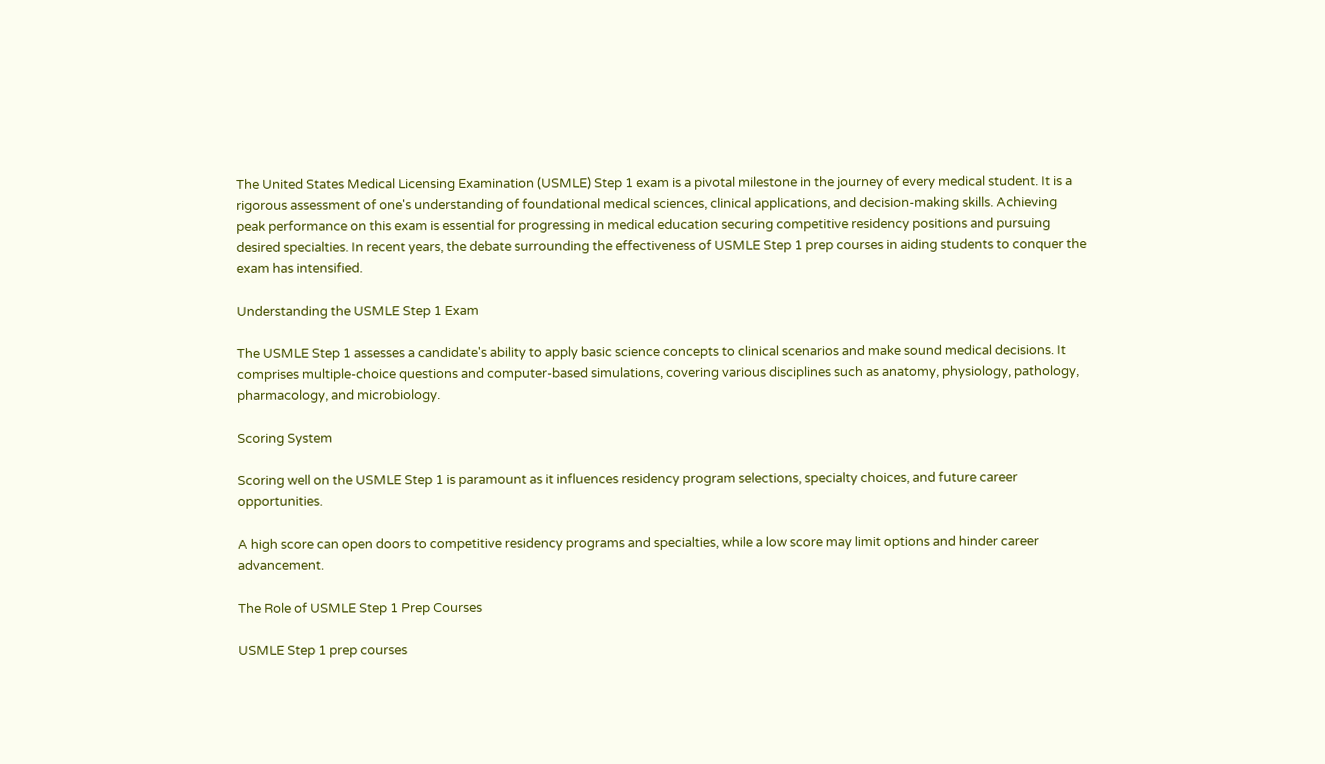The United States Medical Licensing Examination (USMLE) Step 1 exam is a pivotal milestone in the journey of every medical student. It is a rigorous assessment of one's understanding of foundational medical sciences, clinical applications, and decision-making skills. Achieving peak performance on this exam is essential for progressing in medical education securing competitive residency positions and pursuing desired specialties. In recent years, the debate surrounding the effectiveness of USMLE Step 1 prep courses in aiding students to conquer the exam has intensified.

Understanding the USMLE Step 1 Exam

The USMLE Step 1 assesses a candidate's ability to apply basic science concepts to clinical scenarios and make sound medical decisions. It comprises multiple-choice questions and computer-based simulations, covering various disciplines such as anatomy, physiology, pathology, pharmacology, and microbiology.

Scoring System

Scoring well on the USMLE Step 1 is paramount as it influences residency program selections, specialty choices, and future career opportunities.

A high score can open doors to competitive residency programs and specialties, while a low score may limit options and hinder career advancement.

The Role of USMLE Step 1 Prep Courses

USMLE Step 1 prep courses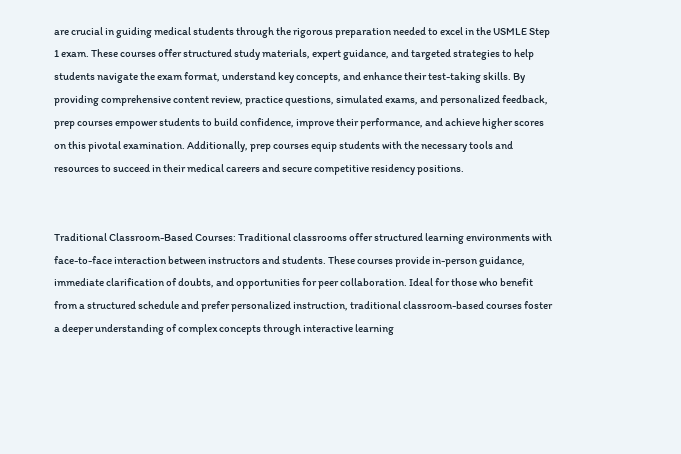are crucial in guiding medical students through the rigorous preparation needed to excel in the USMLE Step 1 exam. These courses offer structured study materials, expert guidance, and targeted strategies to help students navigate the exam format, understand key concepts, and enhance their test-taking skills. By providing comprehensive content review, practice questions, simulated exams, and personalized feedback, prep courses empower students to build confidence, improve their performance, and achieve higher scores on this pivotal examination. Additionally, prep courses equip students with the necessary tools and resources to succeed in their medical careers and secure competitive residency positions.


Traditional Classroom-Based Courses: Traditional classrooms offer structured learning environments with face-to-face interaction between instructors and students. These courses provide in-person guidance, immediate clarification of doubts, and opportunities for peer collaboration. Ideal for those who benefit from a structured schedule and prefer personalized instruction, traditional classroom-based courses foster a deeper understanding of complex concepts through interactive learning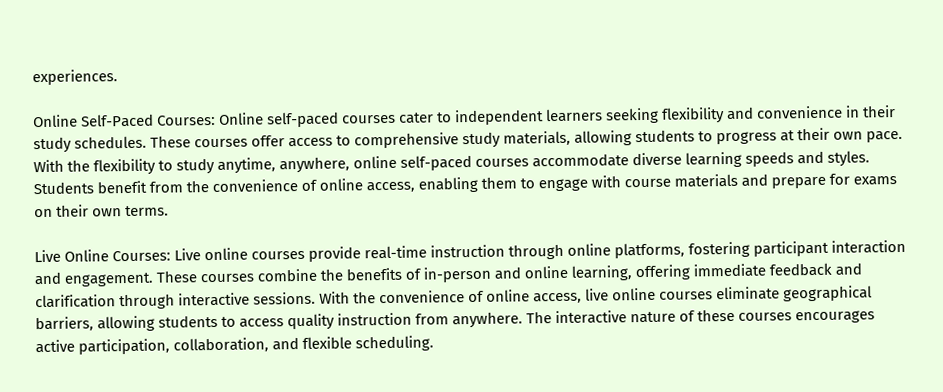experiences.

Online Self-Paced Courses: Online self-paced courses cater to independent learners seeking flexibility and convenience in their study schedules. These courses offer access to comprehensive study materials, allowing students to progress at their own pace. With the flexibility to study anytime, anywhere, online self-paced courses accommodate diverse learning speeds and styles. Students benefit from the convenience of online access, enabling them to engage with course materials and prepare for exams on their own terms.

Live Online Courses: Live online courses provide real-time instruction through online platforms, fostering participant interaction and engagement. These courses combine the benefits of in-person and online learning, offering immediate feedback and clarification through interactive sessions. With the convenience of online access, live online courses eliminate geographical barriers, allowing students to access quality instruction from anywhere. The interactive nature of these courses encourages active participation, collaboration, and flexible scheduling.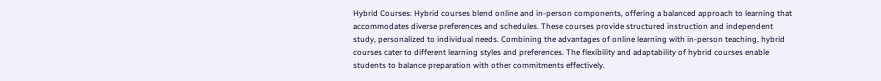Hybrid Courses: Hybrid courses blend online and in-person components, offering a balanced approach to learning that accommodates diverse preferences and schedules. These courses provide structured instruction and independent study, personalized to individual needs. Combining the advantages of online learning with in-person teaching, hybrid courses cater to different learning styles and preferences. The flexibility and adaptability of hybrid courses enable students to balance preparation with other commitments effectively.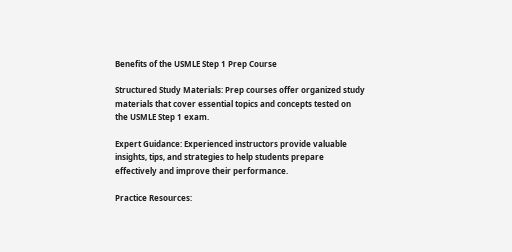Benefits of the USMLE Step 1 Prep Course

Structured Study Materials: Prep courses offer organized study materials that cover essential topics and concepts tested on the USMLE Step 1 exam.

Expert Guidance: Experienced instructors provide valuable insights, tips, and strategies to help students prepare effectively and improve their performance.

Practice Resources: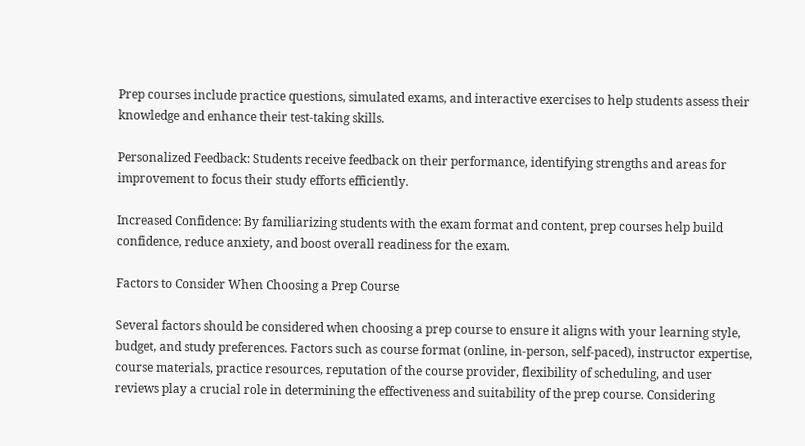Prep courses include practice questions, simulated exams, and interactive exercises to help students assess their knowledge and enhance their test-taking skills.

Personalized Feedback: Students receive feedback on their performance, identifying strengths and areas for improvement to focus their study efforts efficiently.

Increased Confidence: By familiarizing students with the exam format and content, prep courses help build confidence, reduce anxiety, and boost overall readiness for the exam.

Factors to Consider When Choosing a Prep Course

Several factors should be considered when choosing a prep course to ensure it aligns with your learning style, budget, and study preferences. Factors such as course format (online, in-person, self-paced), instructor expertise, course materials, practice resources, reputation of the course provider, flexibility of scheduling, and user reviews play a crucial role in determining the effectiveness and suitability of the prep course. Considering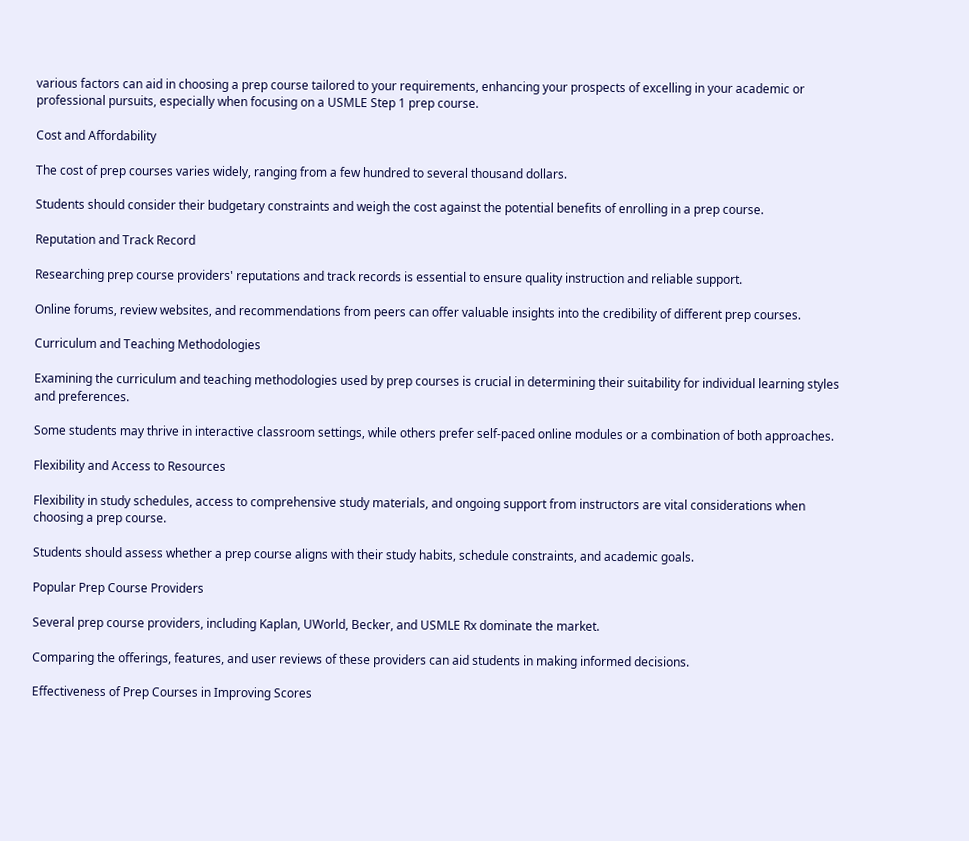various factors can aid in choosing a prep course tailored to your requirements, enhancing your prospects of excelling in your academic or professional pursuits, especially when focusing on a USMLE Step 1 prep course.

Cost and Affordability

The cost of prep courses varies widely, ranging from a few hundred to several thousand dollars.

Students should consider their budgetary constraints and weigh the cost against the potential benefits of enrolling in a prep course.

Reputation and Track Record

Researching prep course providers' reputations and track records is essential to ensure quality instruction and reliable support.

Online forums, review websites, and recommendations from peers can offer valuable insights into the credibility of different prep courses.

Curriculum and Teaching Methodologies

Examining the curriculum and teaching methodologies used by prep courses is crucial in determining their suitability for individual learning styles and preferences.

Some students may thrive in interactive classroom settings, while others prefer self-paced online modules or a combination of both approaches.

Flexibility and Access to Resources

Flexibility in study schedules, access to comprehensive study materials, and ongoing support from instructors are vital considerations when choosing a prep course.

Students should assess whether a prep course aligns with their study habits, schedule constraints, and academic goals.

Popular Prep Course Providers

Several prep course providers, including Kaplan, UWorld, Becker, and USMLE Rx dominate the market.

Comparing the offerings, features, and user reviews of these providers can aid students in making informed decisions.

Effectiveness of Prep Courses in Improving Scores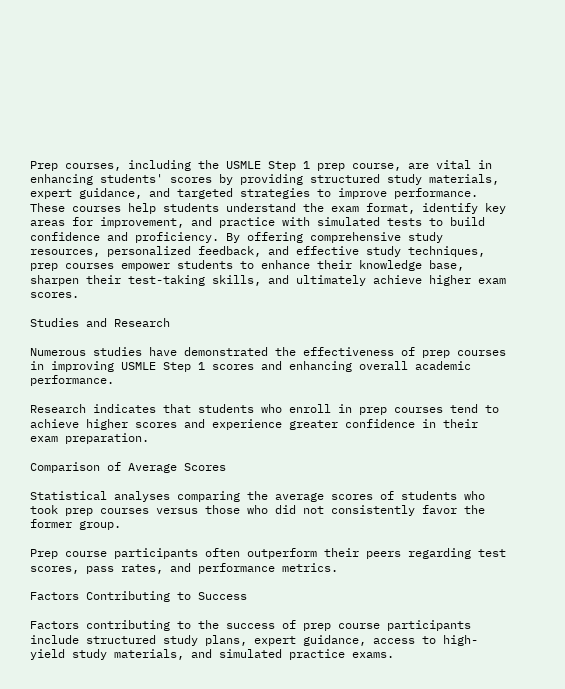Prep courses, including the USMLE Step 1 prep course, are vital in enhancing students' scores by providing structured study materials, expert guidance, and targeted strategies to improve performance. These courses help students understand the exam format, identify key areas for improvement, and practice with simulated tests to build confidence and proficiency. By offering comprehensive study resources, personalized feedback, and effective study techniques, prep courses empower students to enhance their knowledge base, sharpen their test-taking skills, and ultimately achieve higher exam scores.

Studies and Research

Numerous studies have demonstrated the effectiveness of prep courses in improving USMLE Step 1 scores and enhancing overall academic performance.

Research indicates that students who enroll in prep courses tend to achieve higher scores and experience greater confidence in their exam preparation.

Comparison of Average Scores

Statistical analyses comparing the average scores of students who took prep courses versus those who did not consistently favor the former group.

Prep course participants often outperform their peers regarding test scores, pass rates, and performance metrics.

Factors Contributing to Success

Factors contributing to the success of prep course participants include structured study plans, expert guidance, access to high-yield study materials, and simulated practice exams.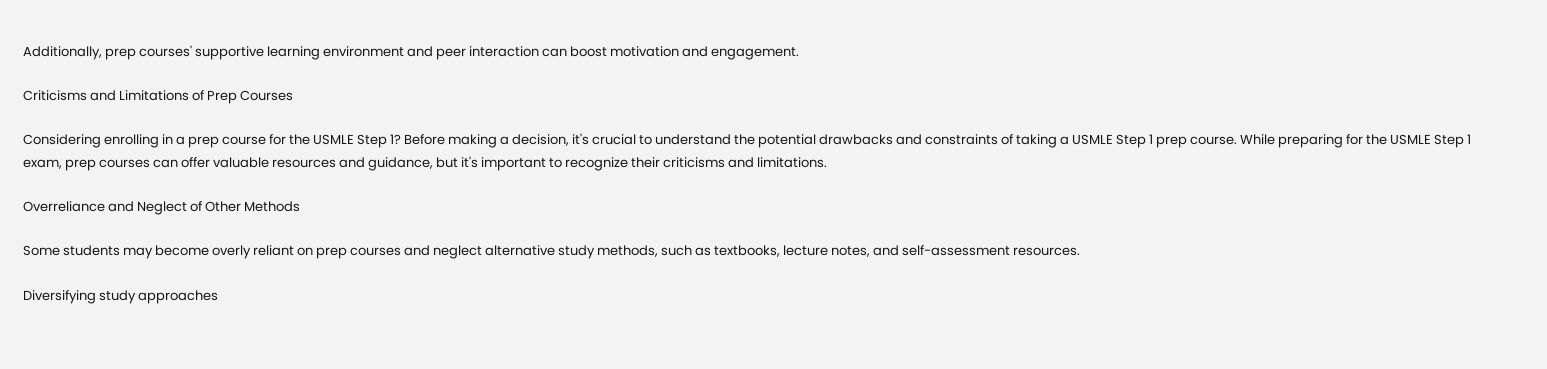Additionally, prep courses' supportive learning environment and peer interaction can boost motivation and engagement.

Criticisms and Limitations of Prep Courses

Considering enrolling in a prep course for the USMLE Step 1? Before making a decision, it's crucial to understand the potential drawbacks and constraints of taking a USMLE Step 1 prep course. While preparing for the USMLE Step 1 exam, prep courses can offer valuable resources and guidance, but it's important to recognize their criticisms and limitations.

Overreliance and Neglect of Other Methods

Some students may become overly reliant on prep courses and neglect alternative study methods, such as textbooks, lecture notes, and self-assessment resources.

Diversifying study approaches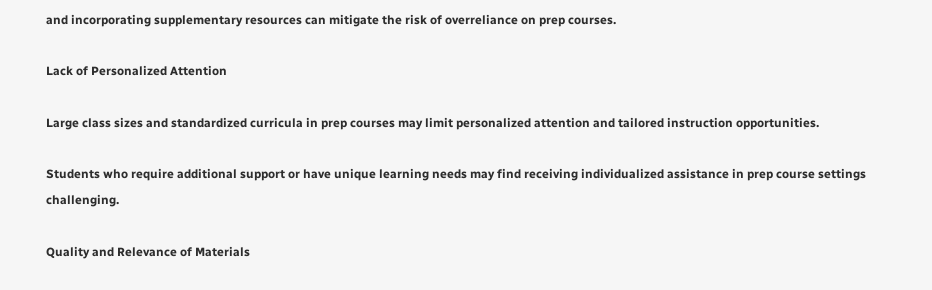and incorporating supplementary resources can mitigate the risk of overreliance on prep courses.

Lack of Personalized Attention

Large class sizes and standardized curricula in prep courses may limit personalized attention and tailored instruction opportunities.

Students who require additional support or have unique learning needs may find receiving individualized assistance in prep course settings challenging.

Quality and Relevance of Materials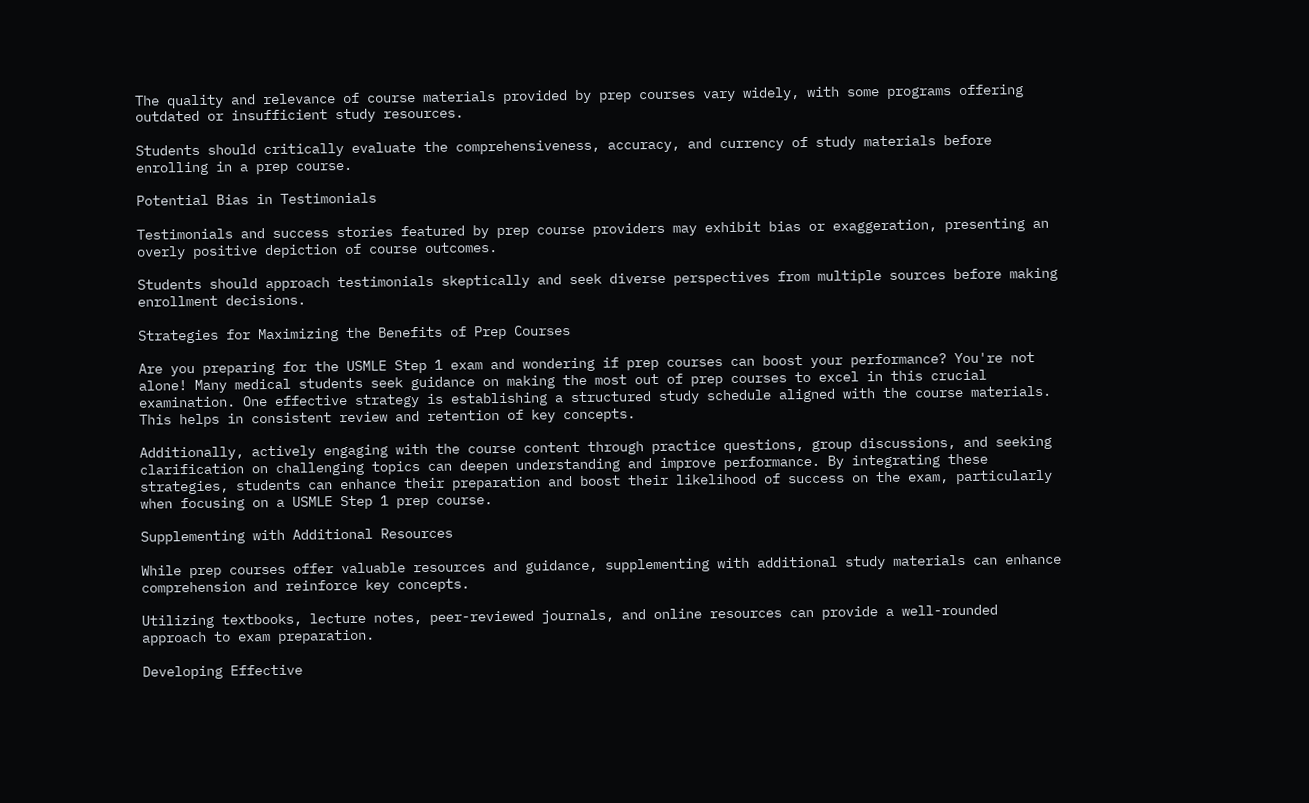The quality and relevance of course materials provided by prep courses vary widely, with some programs offering outdated or insufficient study resources.

Students should critically evaluate the comprehensiveness, accuracy, and currency of study materials before enrolling in a prep course.

Potential Bias in Testimonials

Testimonials and success stories featured by prep course providers may exhibit bias or exaggeration, presenting an overly positive depiction of course outcomes.

Students should approach testimonials skeptically and seek diverse perspectives from multiple sources before making enrollment decisions.

Strategies for Maximizing the Benefits of Prep Courses

Are you preparing for the USMLE Step 1 exam and wondering if prep courses can boost your performance? You're not alone! Many medical students seek guidance on making the most out of prep courses to excel in this crucial examination. One effective strategy is establishing a structured study schedule aligned with the course materials. This helps in consistent review and retention of key concepts.

Additionally, actively engaging with the course content through practice questions, group discussions, and seeking clarification on challenging topics can deepen understanding and improve performance. By integrating these strategies, students can enhance their preparation and boost their likelihood of success on the exam, particularly when focusing on a USMLE Step 1 prep course.

Supplementing with Additional Resources

While prep courses offer valuable resources and guidance, supplementing with additional study materials can enhance comprehension and reinforce key concepts.

Utilizing textbooks, lecture notes, peer-reviewed journals, and online resources can provide a well-rounded approach to exam preparation.

Developing Effective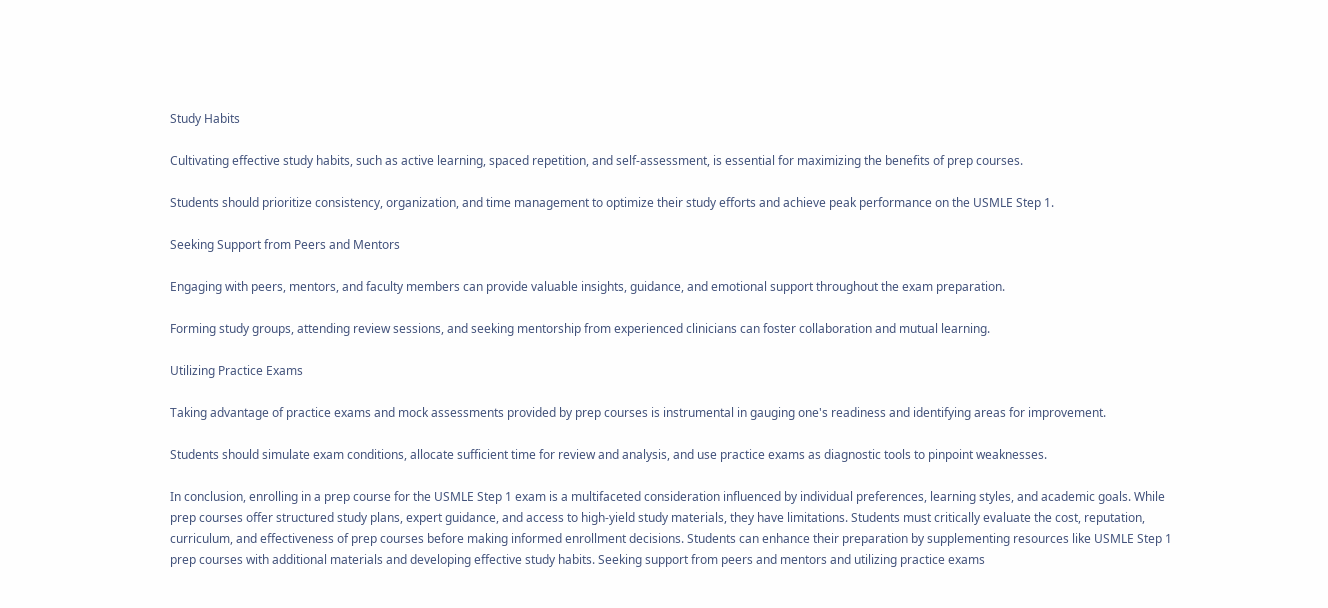Study Habits

Cultivating effective study habits, such as active learning, spaced repetition, and self-assessment, is essential for maximizing the benefits of prep courses.

Students should prioritize consistency, organization, and time management to optimize their study efforts and achieve peak performance on the USMLE Step 1.

Seeking Support from Peers and Mentors

Engaging with peers, mentors, and faculty members can provide valuable insights, guidance, and emotional support throughout the exam preparation.

Forming study groups, attending review sessions, and seeking mentorship from experienced clinicians can foster collaboration and mutual learning.

Utilizing Practice Exams

Taking advantage of practice exams and mock assessments provided by prep courses is instrumental in gauging one's readiness and identifying areas for improvement.

Students should simulate exam conditions, allocate sufficient time for review and analysis, and use practice exams as diagnostic tools to pinpoint weaknesses.

In conclusion, enrolling in a prep course for the USMLE Step 1 exam is a multifaceted consideration influenced by individual preferences, learning styles, and academic goals. While prep courses offer structured study plans, expert guidance, and access to high-yield study materials, they have limitations. Students must critically evaluate the cost, reputation, curriculum, and effectiveness of prep courses before making informed enrollment decisions. Students can enhance their preparation by supplementing resources like USMLE Step 1 prep courses with additional materials and developing effective study habits. Seeking support from peers and mentors and utilizing practice exams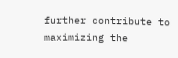further contribute to maximizing the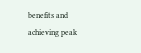benefits and achieving peak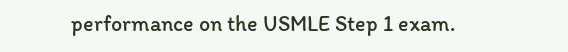performance on the USMLE Step 1 exam.